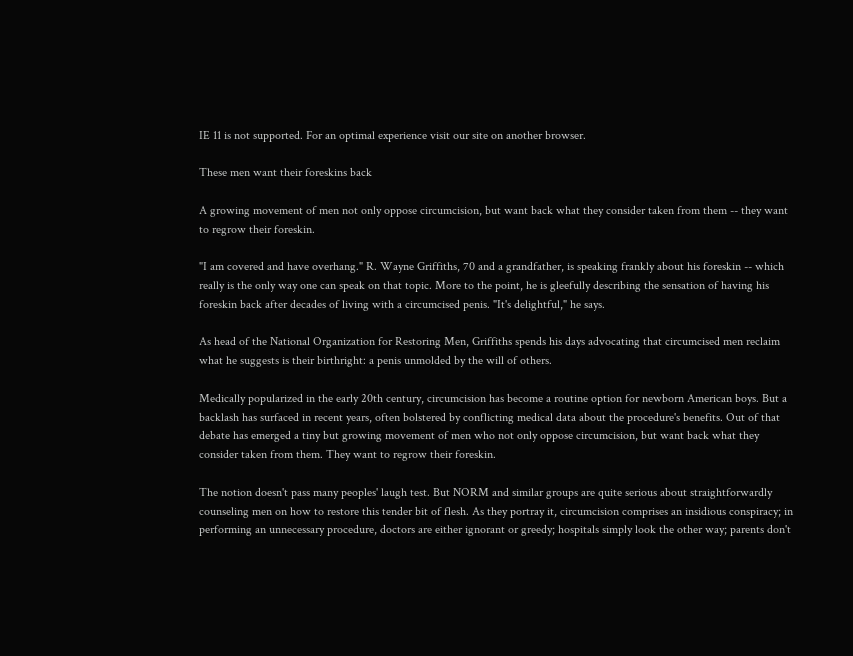IE 11 is not supported. For an optimal experience visit our site on another browser.

These men want their foreskins back

A growing movement of men not only oppose circumcision, but want back what they consider taken from them -- they want to regrow their foreskin.

"I am covered and have overhang." R. Wayne Griffiths, 70 and a grandfather, is speaking frankly about his foreskin -- which really is the only way one can speak on that topic. More to the point, he is gleefully describing the sensation of having his foreskin back after decades of living with a circumcised penis. "It's delightful," he says.

As head of the National Organization for Restoring Men, Griffiths spends his days advocating that circumcised men reclaim what he suggests is their birthright: a penis unmolded by the will of others.

Medically popularized in the early 20th century, circumcision has become a routine option for newborn American boys. But a backlash has surfaced in recent years, often bolstered by conflicting medical data about the procedure's benefits. Out of that debate has emerged a tiny but growing movement of men who not only oppose circumcision, but want back what they consider taken from them. They want to regrow their foreskin.

The notion doesn't pass many peoples' laugh test. But NORM and similar groups are quite serious about straightforwardly counseling men on how to restore this tender bit of flesh. As they portray it, circumcision comprises an insidious conspiracy; in performing an unnecessary procedure, doctors are either ignorant or greedy; hospitals simply look the other way; parents don't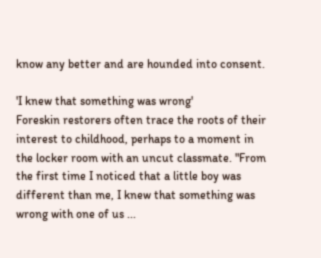know any better and are hounded into consent.

'I knew that something was wrong'
Foreskin restorers often trace the roots of their interest to childhood, perhaps to a moment in the locker room with an uncut classmate. "From the first time I noticed that a little boy was different than me, I knew that something was wrong with one of us ...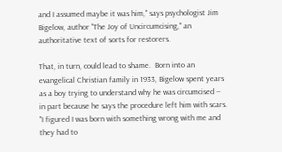and I assumed maybe it was him," says psychologist Jim Bigelow, author "The Joy of Uncircumcising," an authoritative text of sorts for restorers.

That, in turn, could lead to shame.  Born into an evangelical Christian family in 1933, Bigelow spent years as a boy trying to understand why he was circumcised -- in part because he says the procedure left him with scars. "I figured I was born with something wrong with me and they had to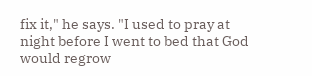fix it," he says. "I used to pray at night before I went to bed that God would regrow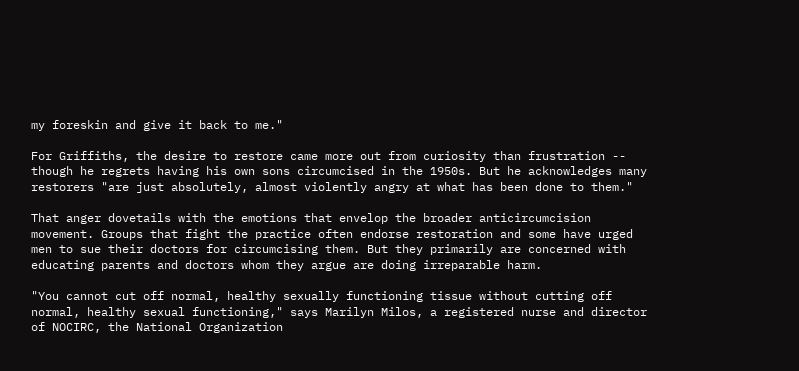my foreskin and give it back to me."

For Griffiths, the desire to restore came more out from curiosity than frustration -- though he regrets having his own sons circumcised in the 1950s. But he acknowledges many restorers "are just absolutely, almost violently angry at what has been done to them."

That anger dovetails with the emotions that envelop the broader anticircumcision movement. Groups that fight the practice often endorse restoration and some have urged men to sue their doctors for circumcising them. But they primarily are concerned with educating parents and doctors whom they argue are doing irreparable harm.

"You cannot cut off normal, healthy sexually functioning tissue without cutting off normal, healthy sexual functioning," says Marilyn Milos, a registered nurse and director of NOCIRC, the National Organization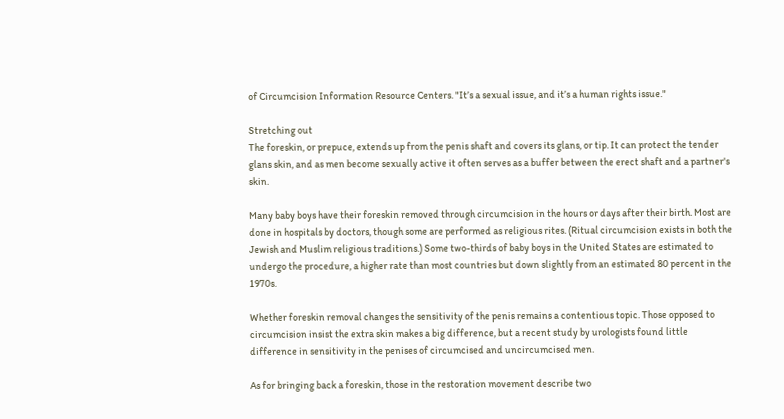of Circumcision Information Resource Centers. "It’s a sexual issue, and it’s a human rights issue."

Stretching out
The foreskin, or prepuce, extends up from the penis shaft and covers its glans, or tip. It can protect the tender glans skin, and as men become sexually active it often serves as a buffer between the erect shaft and a partner's skin.

Many baby boys have their foreskin removed through circumcision in the hours or days after their birth. Most are done in hospitals by doctors, though some are performed as religious rites. (Ritual circumcision exists in both the Jewish and Muslim religious traditions.) Some two-thirds of baby boys in the United States are estimated to undergo the procedure, a higher rate than most countries but down slightly from an estimated 80 percent in the 1970s.

Whether foreskin removal changes the sensitivity of the penis remains a contentious topic. Those opposed to circumcision insist the extra skin makes a big difference, but a recent study by urologists found little difference in sensitivity in the penises of circumcised and uncircumcised men.

As for bringing back a foreskin, those in the restoration movement describe two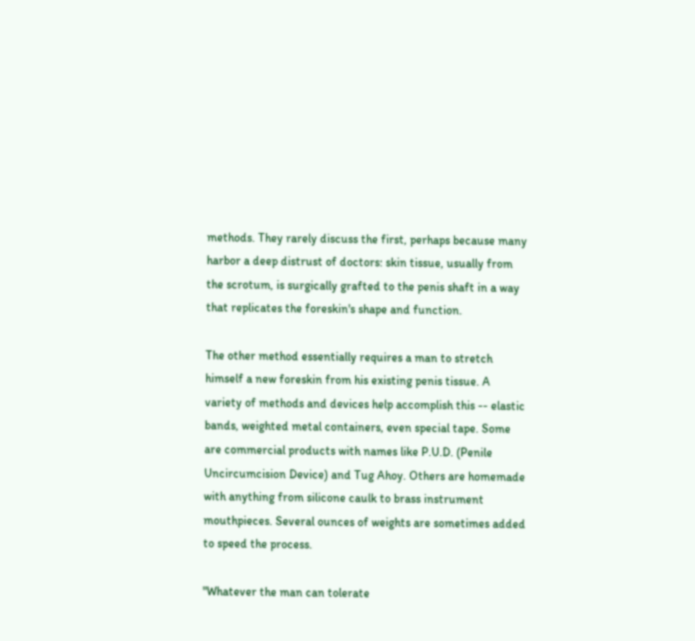methods. They rarely discuss the first, perhaps because many harbor a deep distrust of doctors: skin tissue, usually from the scrotum, is surgically grafted to the penis shaft in a way that replicates the foreskin's shape and function.

The other method essentially requires a man to stretch himself a new foreskin from his existing penis tissue. A variety of methods and devices help accomplish this -- elastic bands, weighted metal containers, even special tape. Some are commercial products with names like P.U.D. (Penile Uncircumcision Device) and Tug Ahoy. Others are homemade with anything from silicone caulk to brass instrument mouthpieces. Several ounces of weights are sometimes added to speed the process.

"Whatever the man can tolerate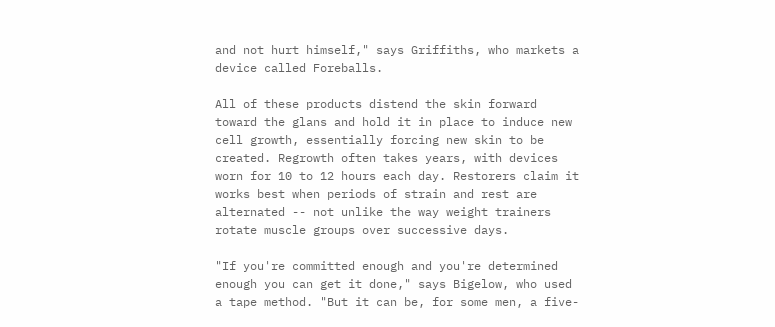and not hurt himself," says Griffiths, who markets a device called Foreballs.

All of these products distend the skin forward toward the glans and hold it in place to induce new cell growth, essentially forcing new skin to be created. Regrowth often takes years, with devices worn for 10 to 12 hours each day. Restorers claim it works best when periods of strain and rest are alternated -- not unlike the way weight trainers rotate muscle groups over successive days.

"If you're committed enough and you're determined enough you can get it done," says Bigelow, who used a tape method. "But it can be, for some men, a five-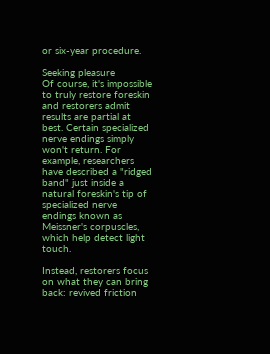or six-year procedure.

Seeking pleasure
Of course, it's impossible to truly restore foreskin and restorers admit results are partial at best. Certain specialized nerve endings simply won't return. For example, researchers have described a "ridged band" just inside a natural foreskin's tip of specialized nerve endings known as Meissner's corpuscles, which help detect light touch.

Instead, restorers focus on what they can bring back: revived friction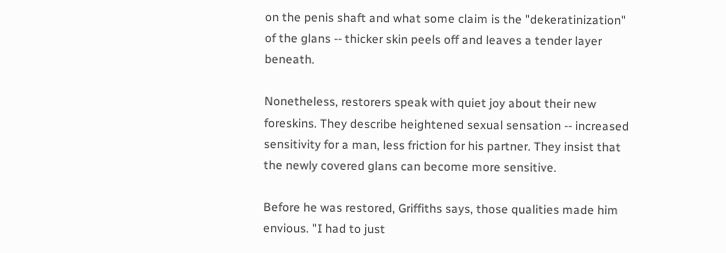on the penis shaft and what some claim is the "dekeratinization" of the glans -- thicker skin peels off and leaves a tender layer beneath.

Nonetheless, restorers speak with quiet joy about their new foreskins. They describe heightened sexual sensation -- increased sensitivity for a man, less friction for his partner. They insist that the newly covered glans can become more sensitive.

Before he was restored, Griffiths says, those qualities made him envious. "I had to just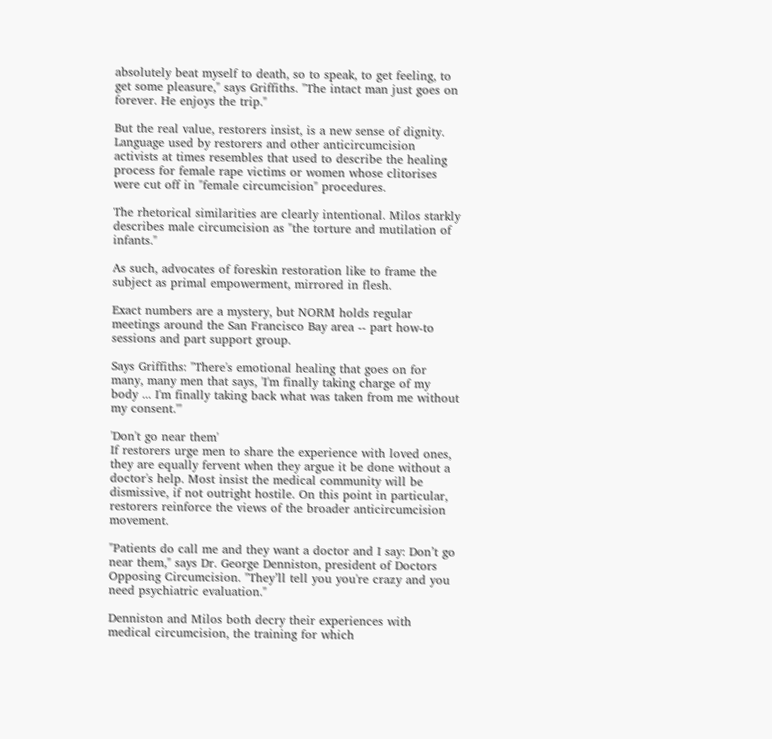absolutely beat myself to death, so to speak, to get feeling, to get some pleasure," says Griffiths. "The intact man just goes on forever. He enjoys the trip."

But the real value, restorers insist, is a new sense of dignity. Language used by restorers and other anticircumcision activists at times resembles that used to describe the healing process for female rape victims or women whose clitorises were cut off in "female circumcision" procedures.

The rhetorical similarities are clearly intentional. Milos starkly describes male circumcision as "the torture and mutilation of infants."

As such, advocates of foreskin restoration like to frame the subject as primal empowerment, mirrored in flesh.

Exact numbers are a mystery, but NORM holds regular meetings around the San Francisco Bay area -- part how-to sessions and part support group.

Says Griffiths: "There's emotional healing that goes on for many, many men that says, 'I'm finally taking charge of my body ... I'm finally taking back what was taken from me without my consent.'"

'Don't go near them'
If restorers urge men to share the experience with loved ones, they are equally fervent when they argue it be done without a doctor's help. Most insist the medical community will be dismissive, if not outright hostile. On this point in particular, restorers reinforce the views of the broader anticircumcision movement.

"Patients do call me and they want a doctor and I say: Don’t go near them," says Dr. George Denniston, president of Doctors Opposing Circumcision. "They’ll tell you you're crazy and you need psychiatric evaluation."

Denniston and Milos both decry their experiences with medical circumcision, the training for which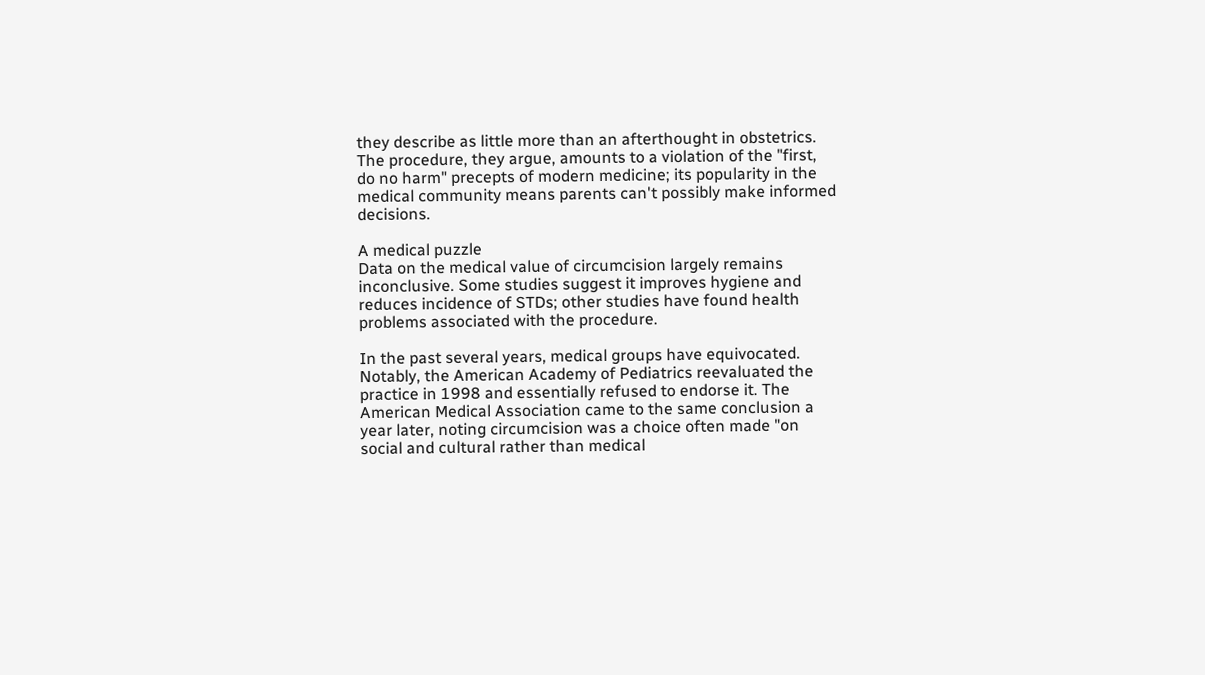they describe as little more than an afterthought in obstetrics. The procedure, they argue, amounts to a violation of the "first, do no harm" precepts of modern medicine; its popularity in the medical community means parents can't possibly make informed decisions.

A medical puzzle
Data on the medical value of circumcision largely remains inconclusive. Some studies suggest it improves hygiene and reduces incidence of STDs; other studies have found health problems associated with the procedure.

In the past several years, medical groups have equivocated. Notably, the American Academy of Pediatrics reevaluated the practice in 1998 and essentially refused to endorse it. The American Medical Association came to the same conclusion a year later, noting circumcision was a choice often made "on social and cultural rather than medical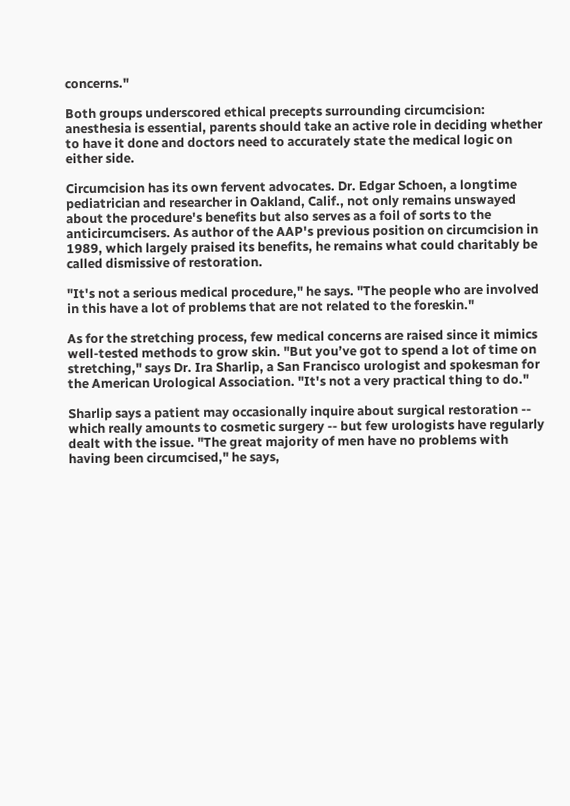concerns."

Both groups underscored ethical precepts surrounding circumcision: anesthesia is essential, parents should take an active role in deciding whether to have it done and doctors need to accurately state the medical logic on either side.

Circumcision has its own fervent advocates. Dr. Edgar Schoen, a longtime pediatrician and researcher in Oakland, Calif., not only remains unswayed about the procedure's benefits but also serves as a foil of sorts to the anticircumcisers. As author of the AAP's previous position on circumcision in 1989, which largely praised its benefits, he remains what could charitably be called dismissive of restoration.

"It's not a serious medical procedure," he says. "The people who are involved in this have a lot of problems that are not related to the foreskin."

As for the stretching process, few medical concerns are raised since it mimics well-tested methods to grow skin. "But you’ve got to spend a lot of time on stretching," says Dr. Ira Sharlip, a San Francisco urologist and spokesman for the American Urological Association. "It's not a very practical thing to do."

Sharlip says a patient may occasionally inquire about surgical restoration -- which really amounts to cosmetic surgery -- but few urologists have regularly dealt with the issue. "The great majority of men have no problems with having been circumcised," he says,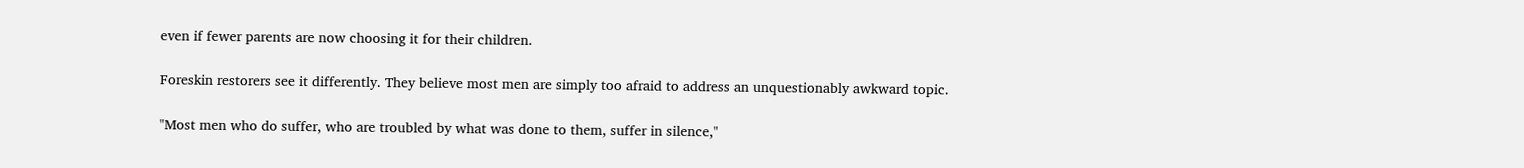even if fewer parents are now choosing it for their children.

Foreskin restorers see it differently. They believe most men are simply too afraid to address an unquestionably awkward topic.

"Most men who do suffer, who are troubled by what was done to them, suffer in silence,"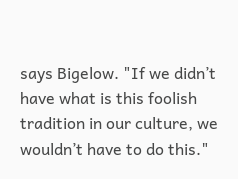says Bigelow. "If we didn’t have what is this foolish tradition in our culture, we wouldn’t have to do this."